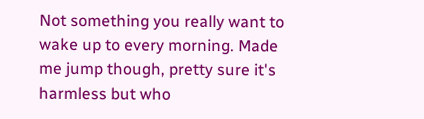Not something you really want to wake up to every morning. Made me jump though, pretty sure it's harmless but who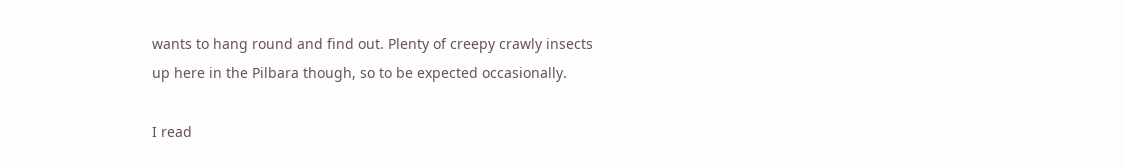wants to hang round and find out. Plenty of creepy crawly insects up here in the Pilbara though, so to be expected occasionally.

I read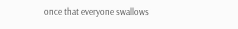once that everyone swallows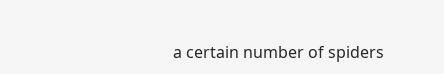a certain number of spiders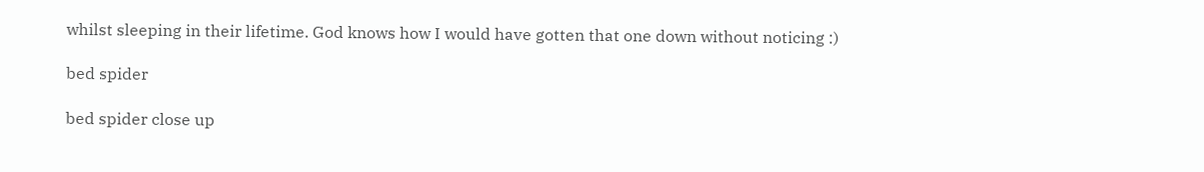whilst sleeping in their lifetime. God knows how I would have gotten that one down without noticing :)

bed spider

bed spider close up